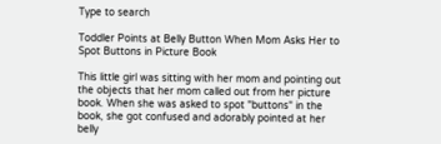Type to search

Toddler Points at Belly Button When Mom Asks Her to Spot Buttons in Picture Book

This little girl was sitting with her mom and pointing out the objects that her mom called out from her picture book. When she was asked to spot "buttons" in the book, she got confused and adorably pointed at her belly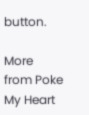button.

More from Poke My Heart